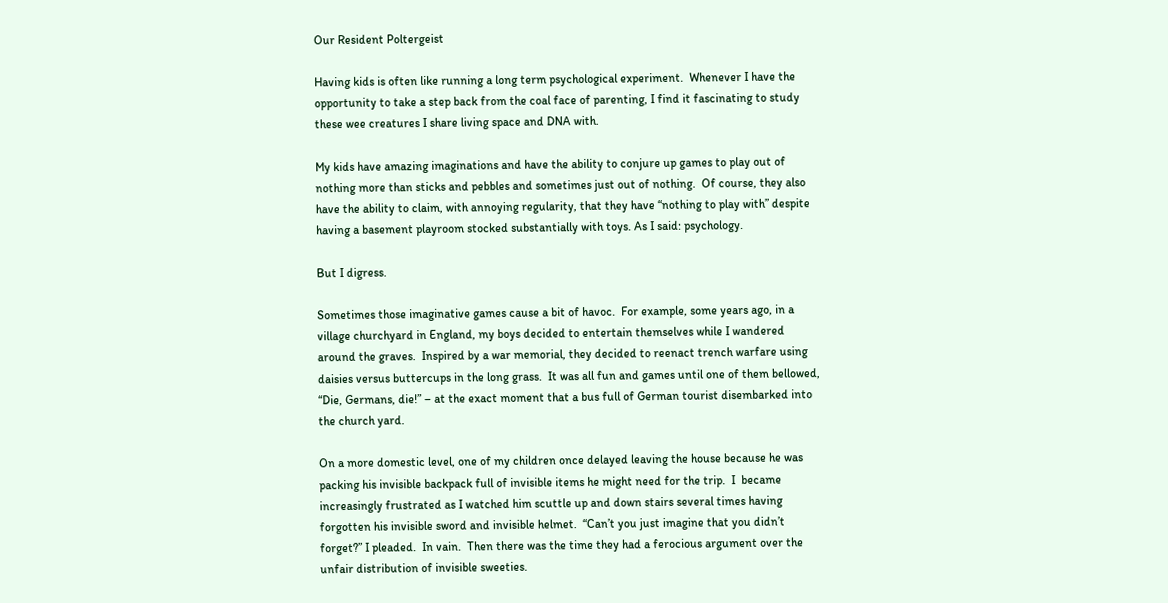Our Resident Poltergeist

Having kids is often like running a long term psychological experiment.  Whenever I have the opportunity to take a step back from the coal face of parenting, I find it fascinating to study these wee creatures I share living space and DNA with.

My kids have amazing imaginations and have the ability to conjure up games to play out of nothing more than sticks and pebbles and sometimes just out of nothing.  Of course, they also have the ability to claim, with annoying regularity, that they have “nothing to play with” despite having a basement playroom stocked substantially with toys. As I said: psychology.

But I digress.

Sometimes those imaginative games cause a bit of havoc.  For example, some years ago, in a village churchyard in England, my boys decided to entertain themselves while I wandered around the graves.  Inspired by a war memorial, they decided to reenact trench warfare using daisies versus buttercups in the long grass.  It was all fun and games until one of them bellowed, “Die, Germans, die!” – at the exact moment that a bus full of German tourist disembarked into the church yard.

On a more domestic level, one of my children once delayed leaving the house because he was packing his invisible backpack full of invisible items he might need for the trip.  I  became increasingly frustrated as I watched him scuttle up and down stairs several times having forgotten his invisible sword and invisible helmet.  “Can’t you just imagine that you didn’t forget?” I pleaded.  In vain.  Then there was the time they had a ferocious argument over the unfair distribution of invisible sweeties.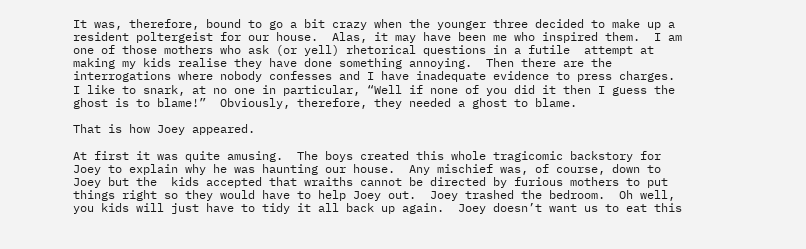It was, therefore, bound to go a bit crazy when the younger three decided to make up a resident poltergeist for our house.  Alas, it may have been me who inspired them.  I am one of those mothers who ask (or yell) rhetorical questions in a futile  attempt at making my kids realise they have done something annoying.  Then there are the interrogations where nobody confesses and I have inadequate evidence to press charges.  I like to snark, at no one in particular, “Well if none of you did it then I guess the ghost is to blame!”  Obviously, therefore, they needed a ghost to blame.

That is how Joey appeared.

At first it was quite amusing.  The boys created this whole tragicomic backstory for Joey to explain why he was haunting our house.  Any mischief was, of course, down to Joey but the  kids accepted that wraiths cannot be directed by furious mothers to put things right so they would have to help Joey out.  Joey trashed the bedroom.  Oh well, you kids will just have to tidy it all back up again.  Joey doesn’t want us to eat this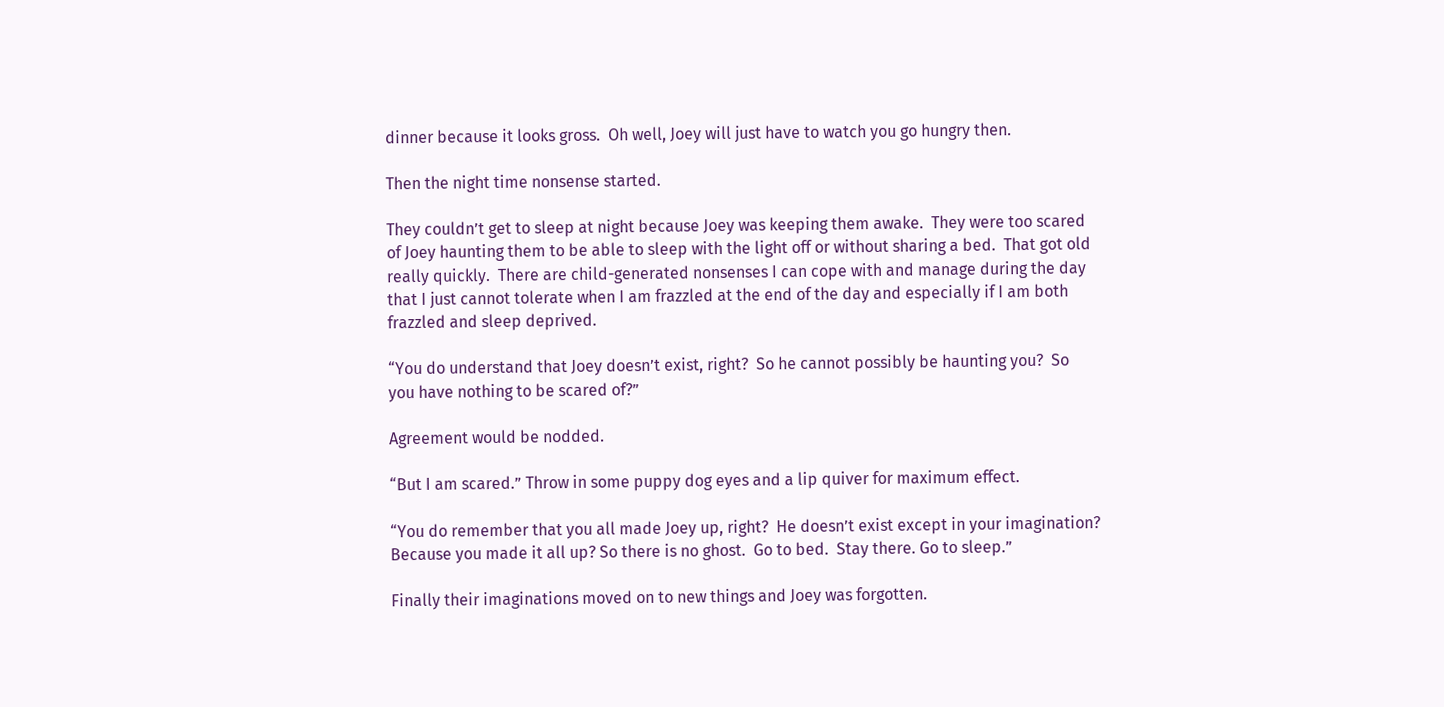dinner because it looks gross.  Oh well, Joey will just have to watch you go hungry then.

Then the night time nonsense started.

They couldn’t get to sleep at night because Joey was keeping them awake.  They were too scared of Joey haunting them to be able to sleep with the light off or without sharing a bed.  That got old really quickly.  There are child-generated nonsenses I can cope with and manage during the day that I just cannot tolerate when I am frazzled at the end of the day and especially if I am both frazzled and sleep deprived.

“You do understand that Joey doesn’t exist, right?  So he cannot possibly be haunting you?  So you have nothing to be scared of?”

Agreement would be nodded.

“But I am scared.” Throw in some puppy dog eyes and a lip quiver for maximum effect.

“You do remember that you all made Joey up, right?  He doesn’t exist except in your imagination?  Because you made it all up? So there is no ghost.  Go to bed.  Stay there. Go to sleep.”

Finally their imaginations moved on to new things and Joey was forgotten.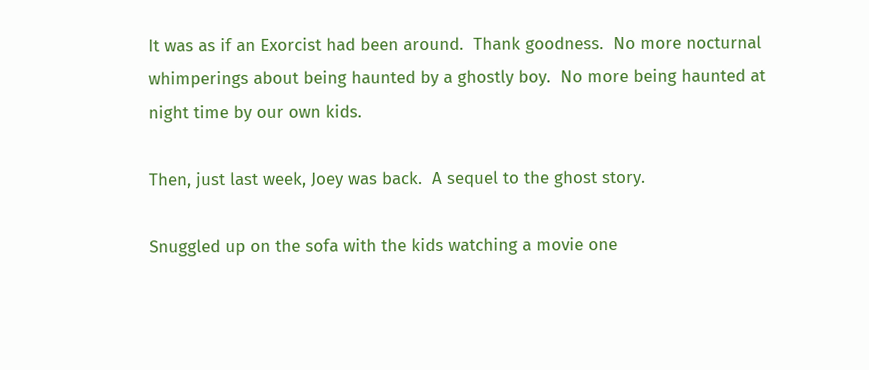It was as if an Exorcist had been around.  Thank goodness.  No more nocturnal whimperings about being haunted by a ghostly boy.  No more being haunted at night time by our own kids.

Then, just last week, Joey was back.  A sequel to the ghost story.

Snuggled up on the sofa with the kids watching a movie one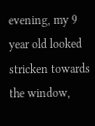evening, my 9 year old looked stricken towards the window,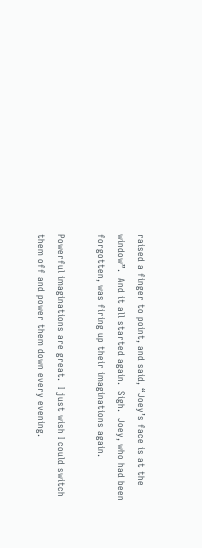raised a finger to point, and said, “Joey’s face is at the window”.  And it all started again.  Sigh.  Joey, who had been forgotten, was firing up their imaginations again.

Powerful imaginations are great.  I just wish I could switch them off and power them down every evening.